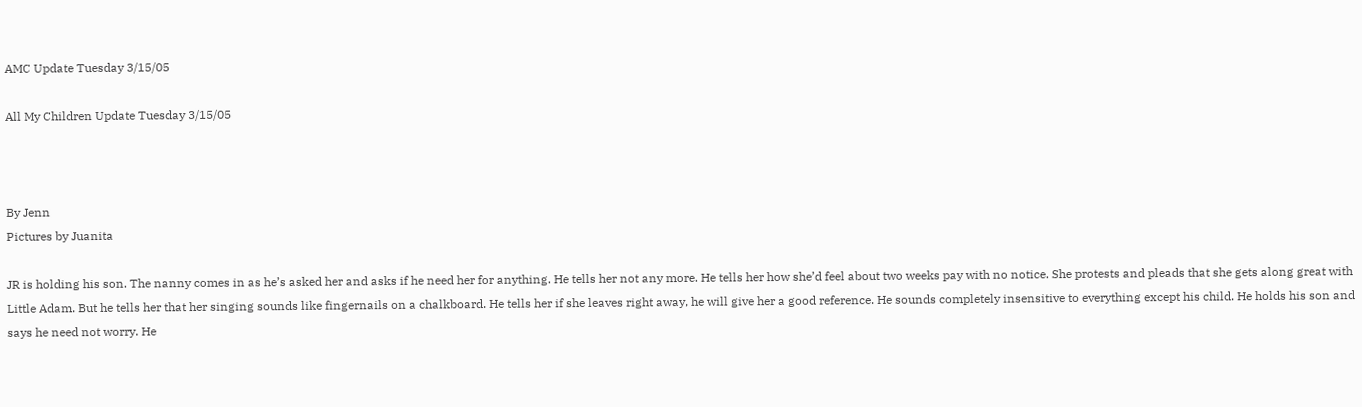AMC Update Tuesday 3/15/05

All My Children Update Tuesday 3/15/05



By Jenn
Pictures by Juanita

JR is holding his son. The nanny comes in as he’s asked her and asks if he need her for anything. He tells her not any more. He tells her how she’d feel about two weeks pay with no notice. She protests and pleads that she gets along great with Little Adam. But he tells her that her singing sounds like fingernails on a chalkboard. He tells her if she leaves right away, he will give her a good reference. He sounds completely insensitive to everything except his child. He holds his son and says he need not worry. He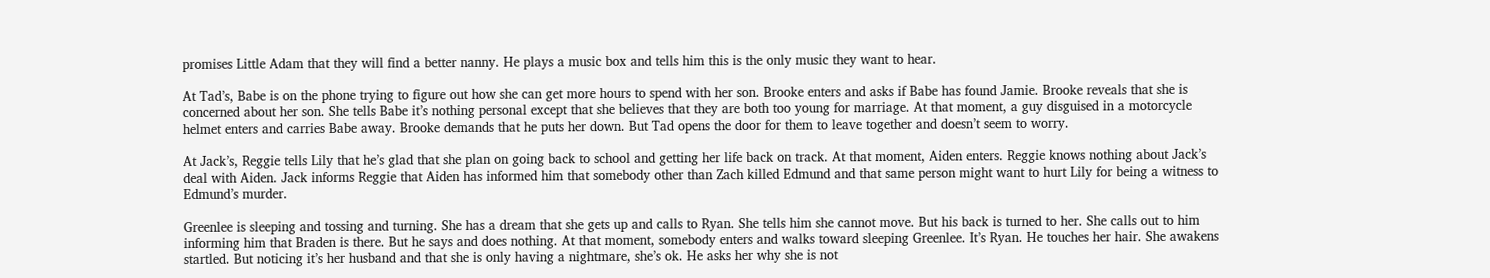promises Little Adam that they will find a better nanny. He plays a music box and tells him this is the only music they want to hear.

At Tad’s, Babe is on the phone trying to figure out how she can get more hours to spend with her son. Brooke enters and asks if Babe has found Jamie. Brooke reveals that she is concerned about her son. She tells Babe it’s nothing personal except that she believes that they are both too young for marriage. At that moment, a guy disguised in a motorcycle helmet enters and carries Babe away. Brooke demands that he puts her down. But Tad opens the door for them to leave together and doesn’t seem to worry.

At Jack’s, Reggie tells Lily that he’s glad that she plan on going back to school and getting her life back on track. At that moment, Aiden enters. Reggie knows nothing about Jack’s deal with Aiden. Jack informs Reggie that Aiden has informed him that somebody other than Zach killed Edmund and that same person might want to hurt Lily for being a witness to Edmund’s murder.

Greenlee is sleeping and tossing and turning. She has a dream that she gets up and calls to Ryan. She tells him she cannot move. But his back is turned to her. She calls out to him informing him that Braden is there. But he says and does nothing. At that moment, somebody enters and walks toward sleeping Greenlee. It’s Ryan. He touches her hair. She awakens startled. But noticing it’s her husband and that she is only having a nightmare, she’s ok. He asks her why she is not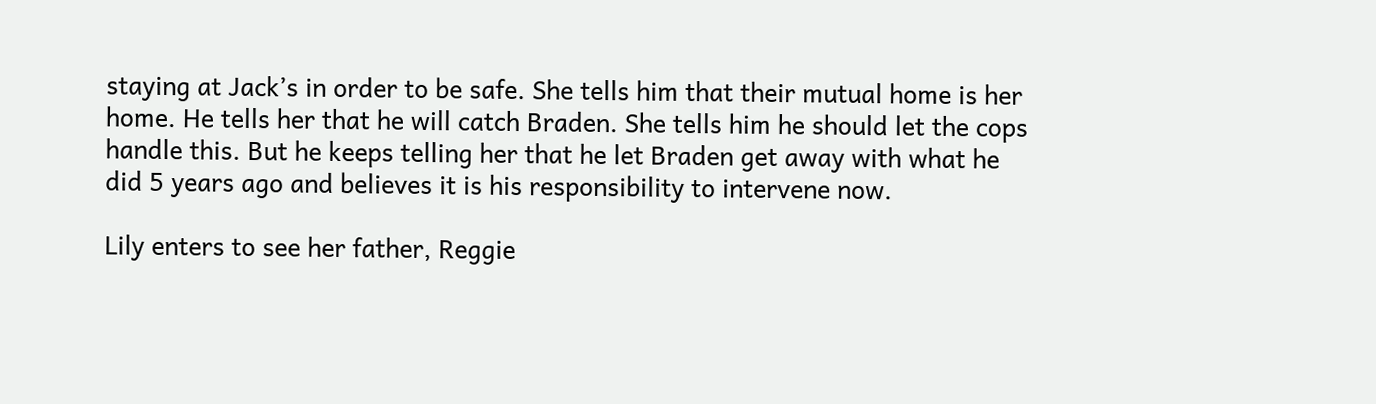staying at Jack’s in order to be safe. She tells him that their mutual home is her home. He tells her that he will catch Braden. She tells him he should let the cops handle this. But he keeps telling her that he let Braden get away with what he did 5 years ago and believes it is his responsibility to intervene now.

Lily enters to see her father, Reggie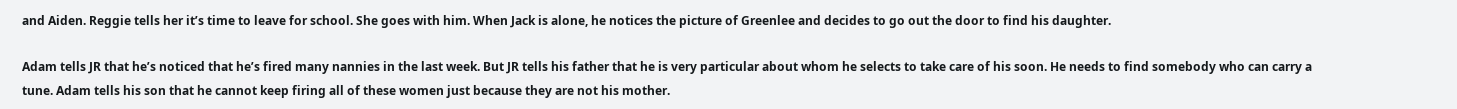and Aiden. Reggie tells her it’s time to leave for school. She goes with him. When Jack is alone, he notices the picture of Greenlee and decides to go out the door to find his daughter.

Adam tells JR that he’s noticed that he’s fired many nannies in the last week. But JR tells his father that he is very particular about whom he selects to take care of his soon. He needs to find somebody who can carry a tune. Adam tells his son that he cannot keep firing all of these women just because they are not his mother.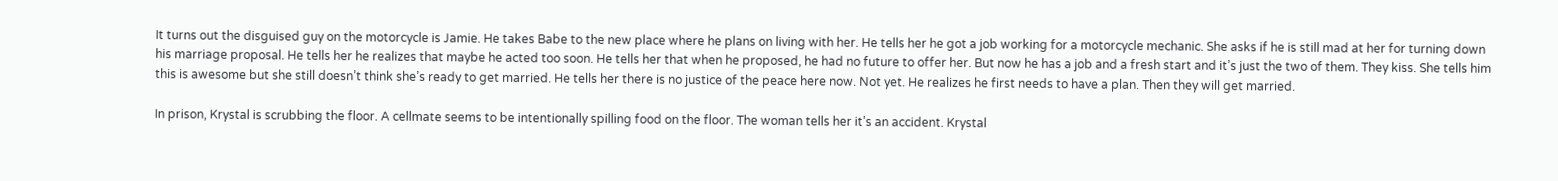It turns out the disguised guy on the motorcycle is Jamie. He takes Babe to the new place where he plans on living with her. He tells her he got a job working for a motorcycle mechanic. She asks if he is still mad at her for turning down his marriage proposal. He tells her he realizes that maybe he acted too soon. He tells her that when he proposed, he had no future to offer her. But now he has a job and a fresh start and it’s just the two of them. They kiss. She tells him this is awesome but she still doesn’t think she’s ready to get married. He tells her there is no justice of the peace here now. Not yet. He realizes he first needs to have a plan. Then they will get married.

In prison, Krystal is scrubbing the floor. A cellmate seems to be intentionally spilling food on the floor. The woman tells her it’s an accident. Krystal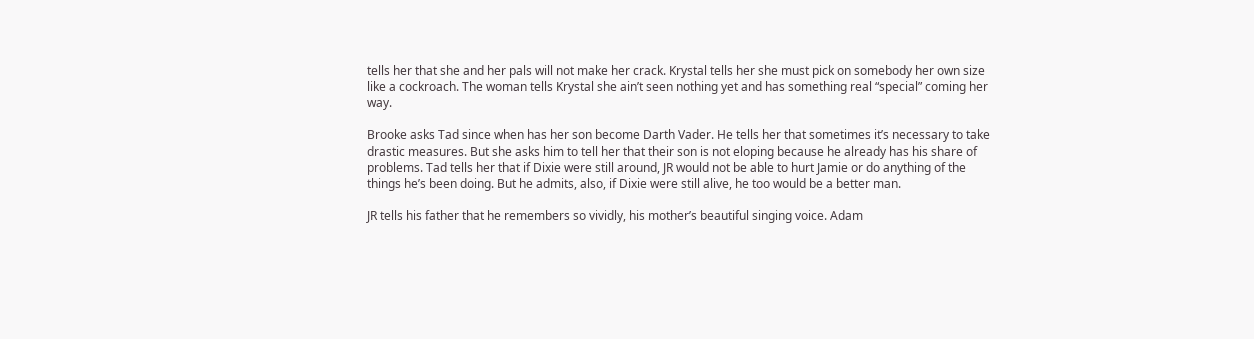tells her that she and her pals will not make her crack. Krystal tells her she must pick on somebody her own size like a cockroach. The woman tells Krystal she ain’t seen nothing yet and has something real “special” coming her way.

Brooke asks Tad since when has her son become Darth Vader. He tells her that sometimes it’s necessary to take drastic measures. But she asks him to tell her that their son is not eloping because he already has his share of problems. Tad tells her that if Dixie were still around, JR would not be able to hurt Jamie or do anything of the things he’s been doing. But he admits, also, if Dixie were still alive, he too would be a better man.

JR tells his father that he remembers so vividly, his mother’s beautiful singing voice. Adam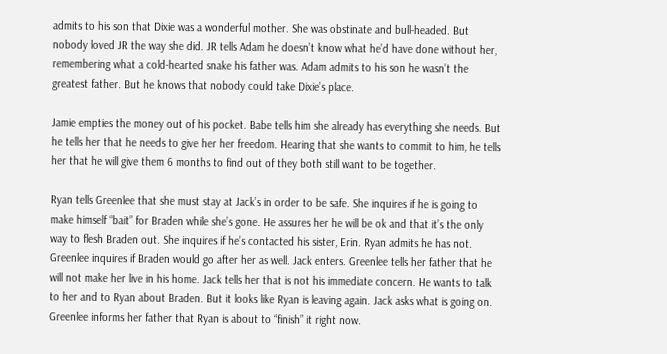admits to his son that Dixie was a wonderful mother. She was obstinate and bull-headed. But nobody loved JR the way she did. JR tells Adam he doesn’t know what he’d have done without her, remembering what a cold-hearted snake his father was. Adam admits to his son he wasn’t the greatest father. But he knows that nobody could take Dixie’s place.

Jamie empties the money out of his pocket. Babe tells him she already has everything she needs. But he tells her that he needs to give her her freedom. Hearing that she wants to commit to him, he tells her that he will give them 6 months to find out of they both still want to be together.

Ryan tells Greenlee that she must stay at Jack’s in order to be safe. She inquires if he is going to make himself “bait” for Braden while she’s gone. He assures her he will be ok and that it’s the only way to flesh Braden out. She inquires if he’s contacted his sister, Erin. Ryan admits he has not. Greenlee inquires if Braden would go after her as well. Jack enters. Greenlee tells her father that he will not make her live in his home. Jack tells her that is not his immediate concern. He wants to talk to her and to Ryan about Braden. But it looks like Ryan is leaving again. Jack asks what is going on. Greenlee informs her father that Ryan is about to “finish” it right now.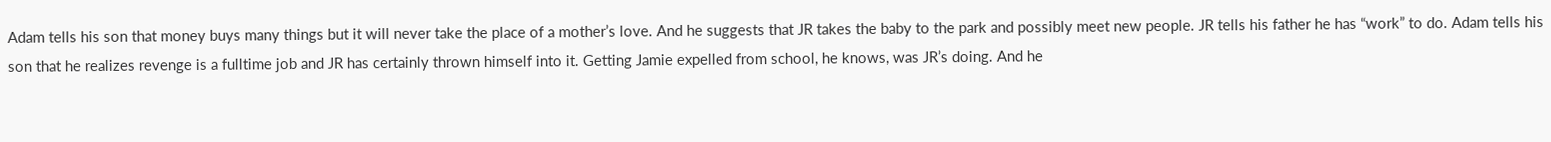Adam tells his son that money buys many things but it will never take the place of a mother’s love. And he suggests that JR takes the baby to the park and possibly meet new people. JR tells his father he has “work” to do. Adam tells his son that he realizes revenge is a fulltime job and JR has certainly thrown himself into it. Getting Jamie expelled from school, he knows, was JR’s doing. And he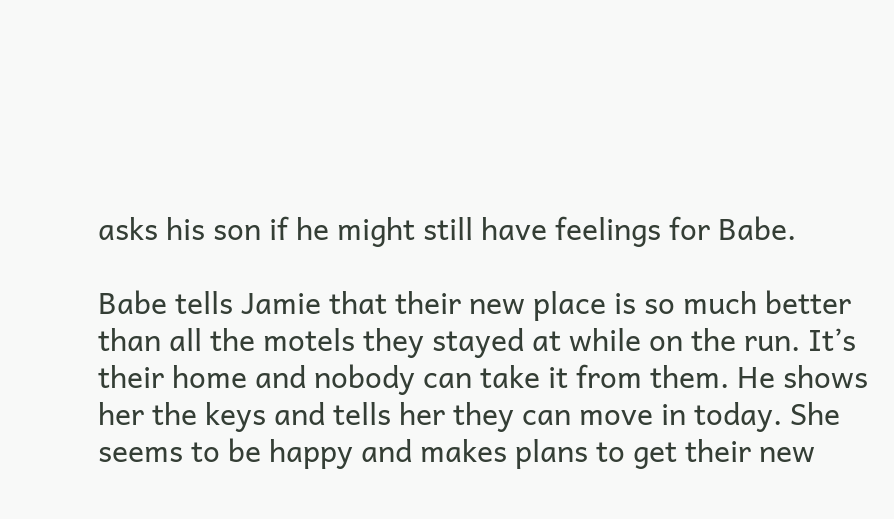asks his son if he might still have feelings for Babe.

Babe tells Jamie that their new place is so much better than all the motels they stayed at while on the run. It’s their home and nobody can take it from them. He shows her the keys and tells her they can move in today. She seems to be happy and makes plans to get their new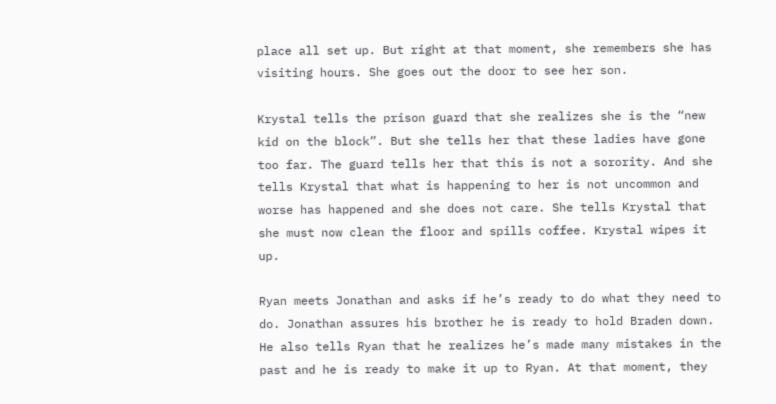place all set up. But right at that moment, she remembers she has visiting hours. She goes out the door to see her son.

Krystal tells the prison guard that she realizes she is the “new kid on the block”. But she tells her that these ladies have gone too far. The guard tells her that this is not a sorority. And she tells Krystal that what is happening to her is not uncommon and worse has happened and she does not care. She tells Krystal that she must now clean the floor and spills coffee. Krystal wipes it up.

Ryan meets Jonathan and asks if he’s ready to do what they need to do. Jonathan assures his brother he is ready to hold Braden down. He also tells Ryan that he realizes he’s made many mistakes in the past and he is ready to make it up to Ryan. At that moment, they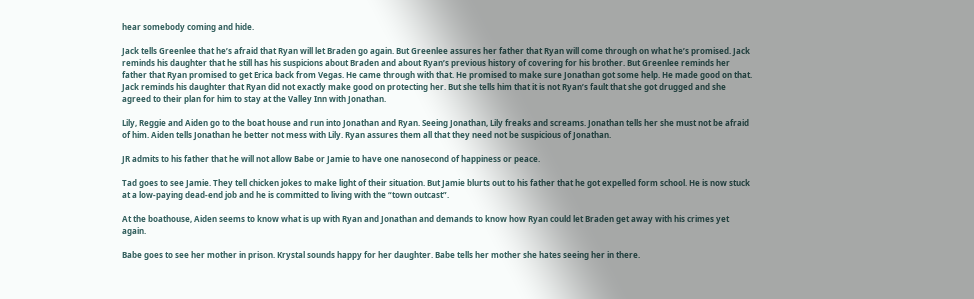hear somebody coming and hide.

Jack tells Greenlee that he’s afraid that Ryan will let Braden go again. But Greenlee assures her father that Ryan will come through on what he’s promised. Jack reminds his daughter that he still has his suspicions about Braden and about Ryan’s previous history of covering for his brother. But Greenlee reminds her father that Ryan promised to get Erica back from Vegas. He came through with that. He promised to make sure Jonathan got some help. He made good on that. Jack reminds his daughter that Ryan did not exactly make good on protecting her. But she tells him that it is not Ryan’s fault that she got drugged and she agreed to their plan for him to stay at the Valley Inn with Jonathan.

Lily, Reggie and Aiden go to the boat house and run into Jonathan and Ryan. Seeing Jonathan, Lily freaks and screams. Jonathan tells her she must not be afraid of him. Aiden tells Jonathan he better not mess with Lily. Ryan assures them all that they need not be suspicious of Jonathan.

JR admits to his father that he will not allow Babe or Jamie to have one nanosecond of happiness or peace.

Tad goes to see Jamie. They tell chicken jokes to make light of their situation. But Jamie blurts out to his father that he got expelled form school. He is now stuck at a low-paying dead-end job and he is committed to living with the “town outcast”.

At the boathouse, Aiden seems to know what is up with Ryan and Jonathan and demands to know how Ryan could let Braden get away with his crimes yet again.

Babe goes to see her mother in prison. Krystal sounds happy for her daughter. Babe tells her mother she hates seeing her in there.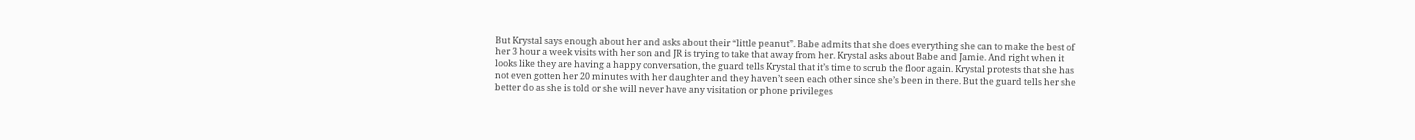But Krystal says enough about her and asks about their “little peanut”. Babe admits that she does everything she can to make the best of her 3 hour a week visits with her son and JR is trying to take that away from her. Krystal asks about Babe and Jamie. And right when it looks like they are having a happy conversation, the guard tells Krystal that it’s time to scrub the floor again. Krystal protests that she has not even gotten her 20 minutes with her daughter and they haven’t seen each other since she’s been in there. But the guard tells her she better do as she is told or she will never have any visitation or phone privileges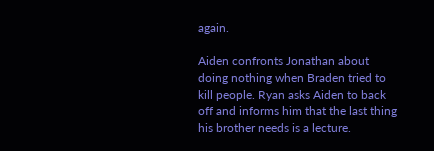again.

Aiden confronts Jonathan about doing nothing when Braden tried to kill people. Ryan asks Aiden to back off and informs him that the last thing his brother needs is a lecture.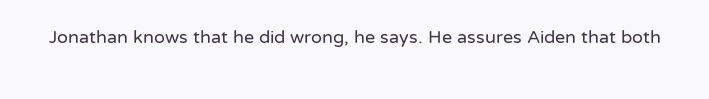Jonathan knows that he did wrong, he says. He assures Aiden that both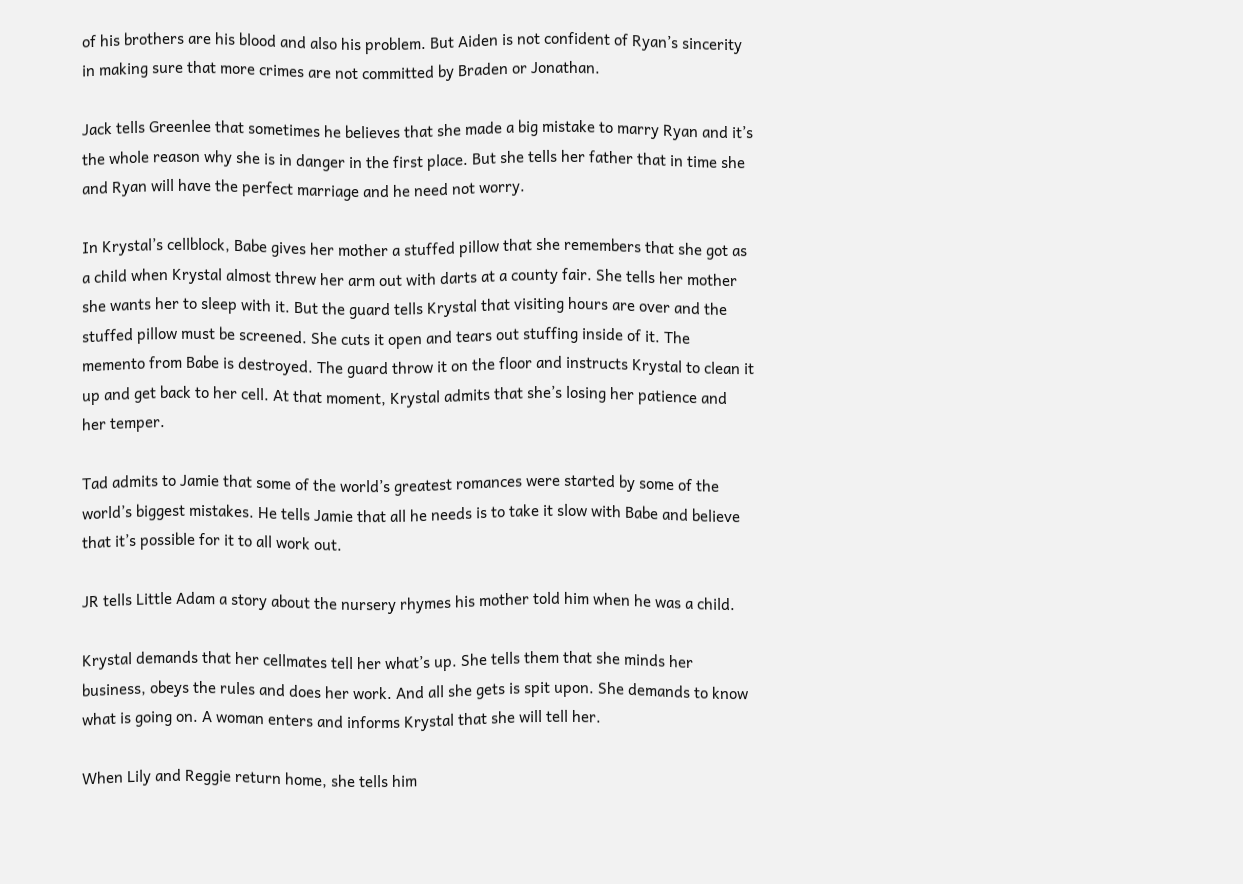of his brothers are his blood and also his problem. But Aiden is not confident of Ryan’s sincerity in making sure that more crimes are not committed by Braden or Jonathan.

Jack tells Greenlee that sometimes he believes that she made a big mistake to marry Ryan and it’s the whole reason why she is in danger in the first place. But she tells her father that in time she and Ryan will have the perfect marriage and he need not worry.

In Krystal’s cellblock, Babe gives her mother a stuffed pillow that she remembers that she got as a child when Krystal almost threw her arm out with darts at a county fair. She tells her mother she wants her to sleep with it. But the guard tells Krystal that visiting hours are over and the stuffed pillow must be screened. She cuts it open and tears out stuffing inside of it. The memento from Babe is destroyed. The guard throw it on the floor and instructs Krystal to clean it up and get back to her cell. At that moment, Krystal admits that she’s losing her patience and her temper.

Tad admits to Jamie that some of the world’s greatest romances were started by some of the world’s biggest mistakes. He tells Jamie that all he needs is to take it slow with Babe and believe that it’s possible for it to all work out.

JR tells Little Adam a story about the nursery rhymes his mother told him when he was a child.

Krystal demands that her cellmates tell her what’s up. She tells them that she minds her business, obeys the rules and does her work. And all she gets is spit upon. She demands to know what is going on. A woman enters and informs Krystal that she will tell her.

When Lily and Reggie return home, she tells him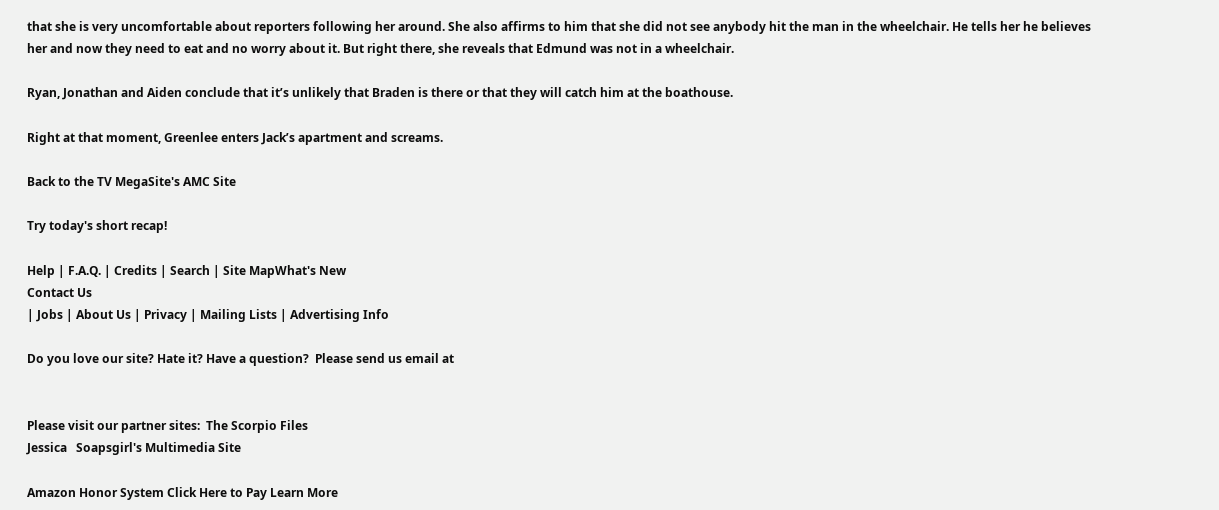that she is very uncomfortable about reporters following her around. She also affirms to him that she did not see anybody hit the man in the wheelchair. He tells her he believes her and now they need to eat and no worry about it. But right there, she reveals that Edmund was not in a wheelchair.

Ryan, Jonathan and Aiden conclude that it’s unlikely that Braden is there or that they will catch him at the boathouse.

Right at that moment, Greenlee enters Jack’s apartment and screams.

Back to the TV MegaSite's AMC Site

Try today's short recap!

Help | F.A.Q. | Credits | Search | Site MapWhat's New
Contact Us
| Jobs | About Us | Privacy | Mailing Lists | Advertising Info

Do you love our site? Hate it? Have a question?  Please send us email at


Please visit our partner sites:  The Scorpio Files
Jessica   Soapsgirl's Multimedia Site

Amazon Honor System Click Here to Pay Learn More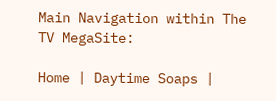Main Navigation within The TV MegaSite:

Home | Daytime Soaps |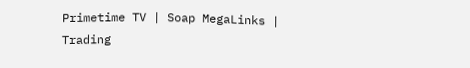Primetime TV | Soap MegaLinks | Trading